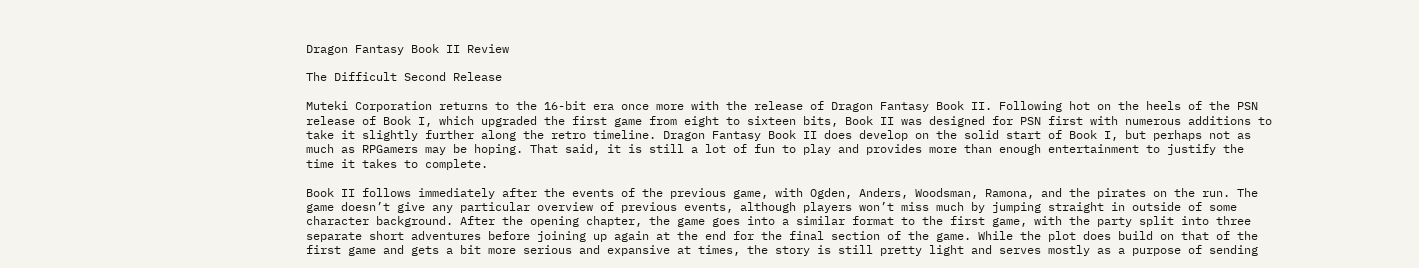Dragon Fantasy Book II Review

The Difficult Second Release

Muteki Corporation returns to the 16-bit era once more with the release of Dragon Fantasy Book II. Following hot on the heels of the PSN release of Book I, which upgraded the first game from eight to sixteen bits, Book II was designed for PSN first with numerous additions to take it slightly further along the retro timeline. Dragon Fantasy Book II does develop on the solid start of Book I, but perhaps not as much as RPGamers may be hoping. That said, it is still a lot of fun to play and provides more than enough entertainment to justify the time it takes to complete.

Book II follows immediately after the events of the previous game, with Ogden, Anders, Woodsman, Ramona, and the pirates on the run. The game doesn’t give any particular overview of previous events, although players won’t miss much by jumping straight in outside of some character background. After the opening chapter, the game goes into a similar format to the first game, with the party split into three separate short adventures before joining up again at the end for the final section of the game. While the plot does build on that of the first game and gets a bit more serious and expansive at times, the story is still pretty light and serves mostly as a purpose of sending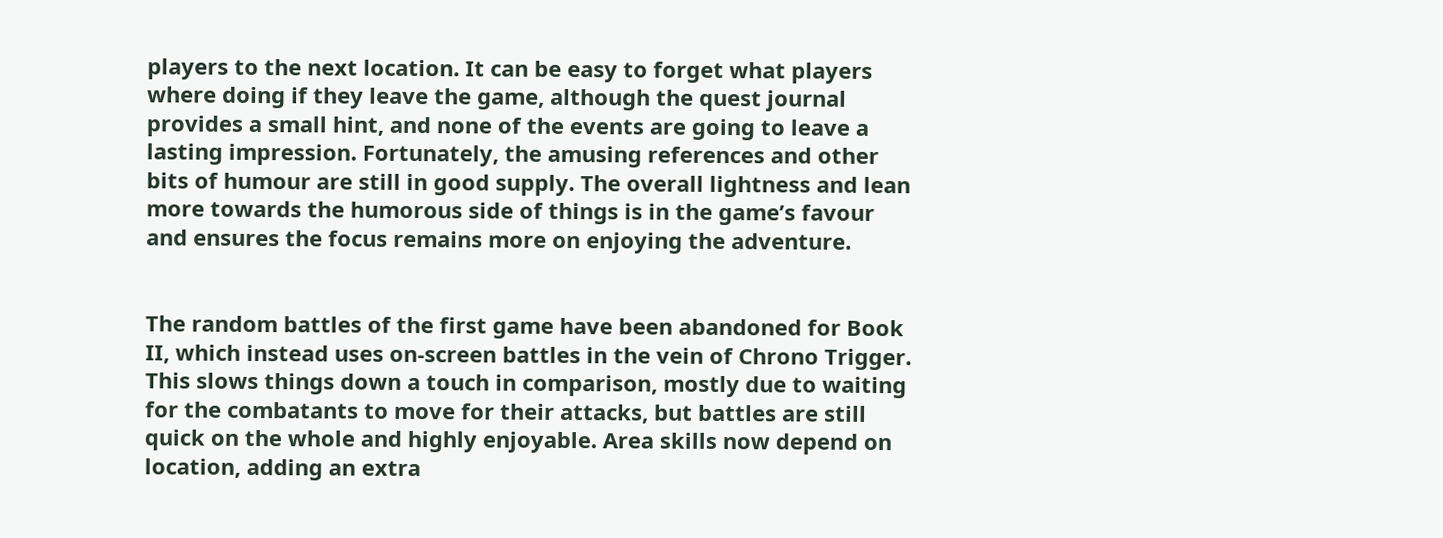players to the next location. It can be easy to forget what players where doing if they leave the game, although the quest journal provides a small hint, and none of the events are going to leave a lasting impression. Fortunately, the amusing references and other bits of humour are still in good supply. The overall lightness and lean more towards the humorous side of things is in the game’s favour and ensures the focus remains more on enjoying the adventure.


The random battles of the first game have been abandoned for Book II, which instead uses on-screen battles in the vein of Chrono Trigger. This slows things down a touch in comparison, mostly due to waiting for the combatants to move for their attacks, but battles are still quick on the whole and highly enjoyable. Area skills now depend on location, adding an extra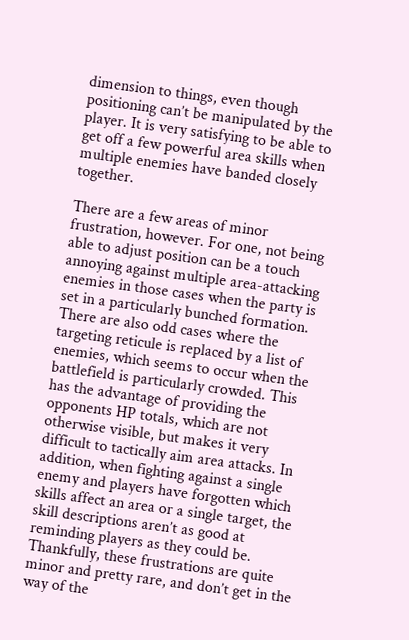dimension to things, even though positioning can’t be manipulated by the player. It is very satisfying to be able to get off a few powerful area skills when multiple enemies have banded closely together.

There are a few areas of minor frustration, however. For one, not being able to adjust position can be a touch annoying against multiple area-attacking enemies in those cases when the party is set in a particularly bunched formation. There are also odd cases where the targeting reticule is replaced by a list of enemies, which seems to occur when the battlefield is particularly crowded. This has the advantage of providing the opponents HP totals, which are not otherwise visible, but makes it very difficult to tactically aim area attacks. In addition, when fighting against a single enemy and players have forgotten which skills affect an area or a single target, the skill descriptions aren’t as good at reminding players as they could be. Thankfully, these frustrations are quite minor and pretty rare, and don’t get in the way of the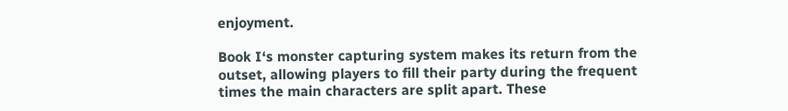enjoyment.

Book I‘s monster capturing system makes its return from the outset, allowing players to fill their party during the frequent times the main characters are split apart. These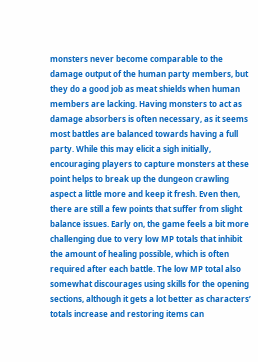monsters never become comparable to the damage output of the human party members, but they do a good job as meat shields when human members are lacking. Having monsters to act as damage absorbers is often necessary, as it seems most battles are balanced towards having a full party. While this may elicit a sigh initially, encouraging players to capture monsters at these point helps to break up the dungeon crawling aspect a little more and keep it fresh. Even then, there are still a few points that suffer from slight balance issues. Early on, the game feels a bit more challenging due to very low MP totals that inhibit the amount of healing possible, which is often required after each battle. The low MP total also somewhat discourages using skills for the opening sections, although it gets a lot better as characters’ totals increase and restoring items can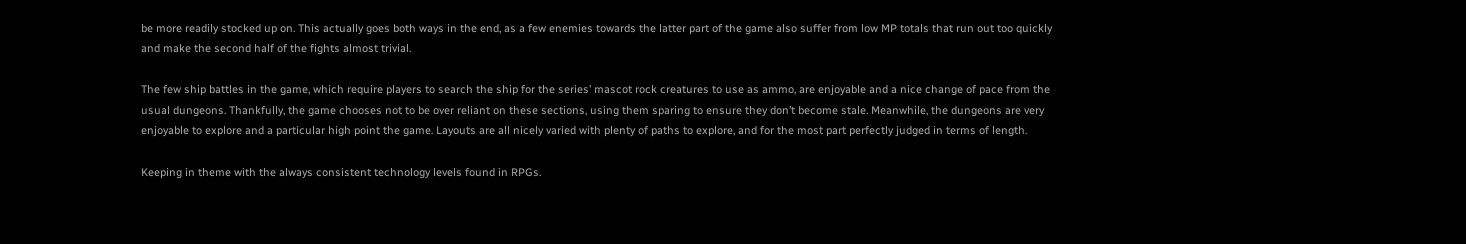be more readily stocked up on. This actually goes both ways in the end, as a few enemies towards the latter part of the game also suffer from low MP totals that run out too quickly and make the second half of the fights almost trivial.

The few ship battles in the game, which require players to search the ship for the series’ mascot rock creatures to use as ammo, are enjoyable and a nice change of pace from the usual dungeons. Thankfully, the game chooses not to be over reliant on these sections, using them sparing to ensure they don’t become stale. Meanwhile, the dungeons are very enjoyable to explore and a particular high point the game. Layouts are all nicely varied with plenty of paths to explore, and for the most part perfectly judged in terms of length.

Keeping in theme with the always consistent technology levels found in RPGs.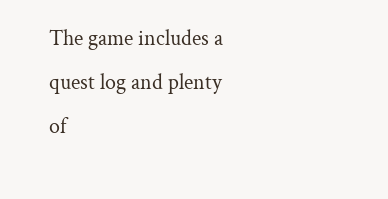The game includes a quest log and plenty of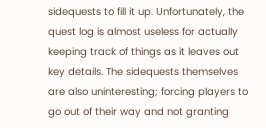sidequests to fill it up. Unfortunately, the quest log is almost useless for actually keeping track of things as it leaves out key details. The sidequests themselves are also uninteresting; forcing players to go out of their way and not granting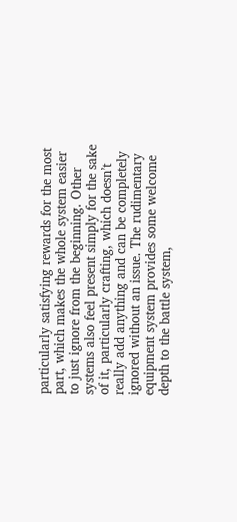particularly satisfying rewards for the most part, which makes the whole system easier to just ignore from the beginning. Other systems also feel present simply for the sake of it, particularly crafting, which doesn’t really add anything and can be completely ignored without an issue. The rudimentary equipment system provides some welcome depth to the battle system,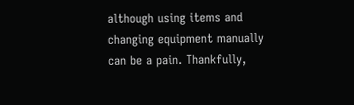although using items and changing equipment manually can be a pain. Thankfully,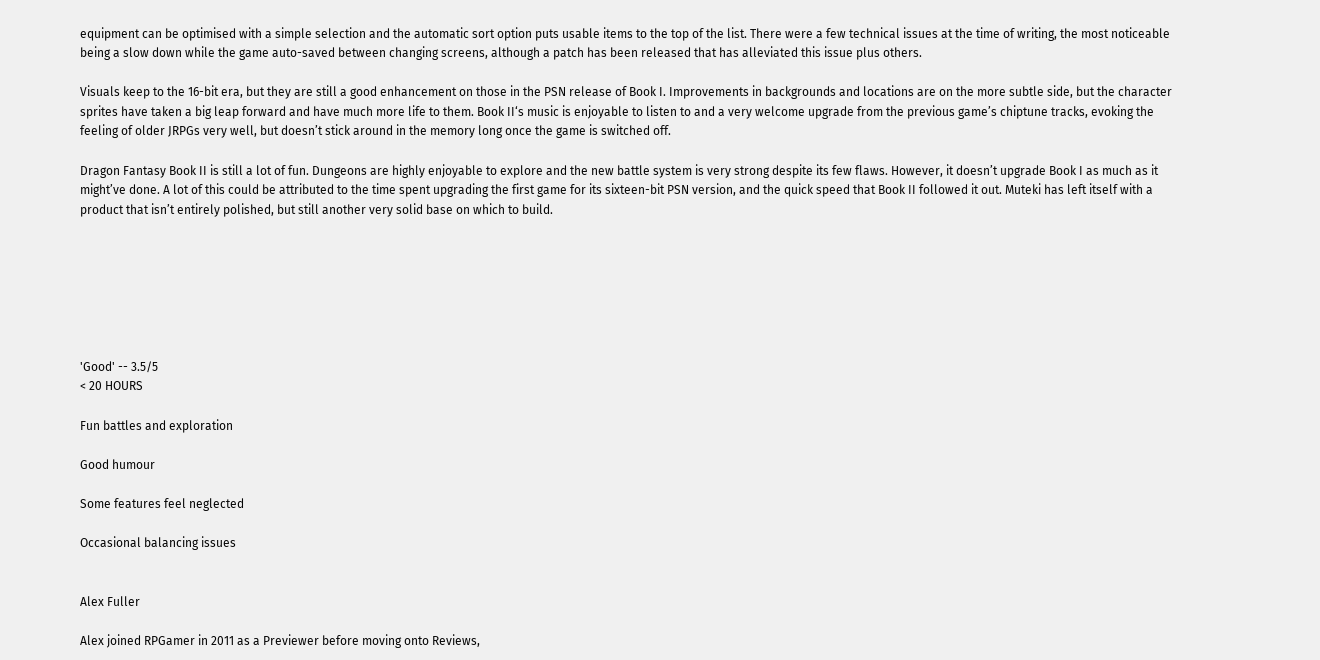equipment can be optimised with a simple selection and the automatic sort option puts usable items to the top of the list. There were a few technical issues at the time of writing, the most noticeable being a slow down while the game auto-saved between changing screens, although a patch has been released that has alleviated this issue plus others.

Visuals keep to the 16-bit era, but they are still a good enhancement on those in the PSN release of Book I. Improvements in backgrounds and locations are on the more subtle side, but the character sprites have taken a big leap forward and have much more life to them. Book II‘s music is enjoyable to listen to and a very welcome upgrade from the previous game’s chiptune tracks, evoking the feeling of older JRPGs very well, but doesn’t stick around in the memory long once the game is switched off.

Dragon Fantasy Book II is still a lot of fun. Dungeons are highly enjoyable to explore and the new battle system is very strong despite its few flaws. However, it doesn’t upgrade Book I as much as it might’ve done. A lot of this could be attributed to the time spent upgrading the first game for its sixteen-bit PSN version, and the quick speed that Book II followed it out. Muteki has left itself with a product that isn’t entirely polished, but still another very solid base on which to build.







'Good' -- 3.5/5
< 20 HOURS

Fun battles and exploration

Good humour

Some features feel neglected

Occasional balancing issues


Alex Fuller

Alex joined RPGamer in 2011 as a Previewer before moving onto Reviews,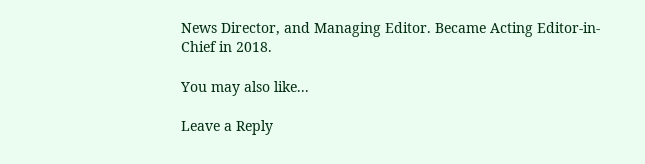News Director, and Managing Editor. Became Acting Editor-in-Chief in 2018.

You may also like...

Leave a Reply